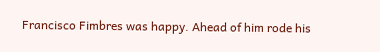Francisco Fimbres was happy. Ahead of him rode his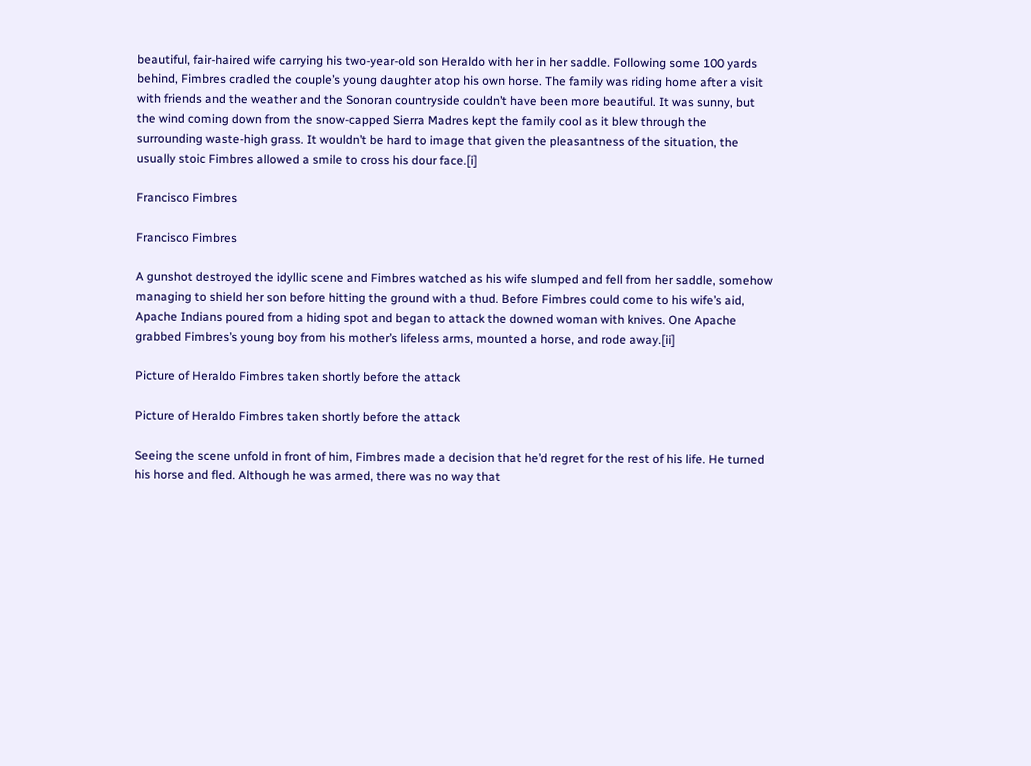beautiful, fair-haired wife carrying his two-year-old son Heraldo with her in her saddle. Following some 100 yards behind, Fimbres cradled the couple’s young daughter atop his own horse. The family was riding home after a visit with friends and the weather and the Sonoran countryside couldn’t have been more beautiful. It was sunny, but the wind coming down from the snow-capped Sierra Madres kept the family cool as it blew through the surrounding waste-high grass. It wouldn’t be hard to image that given the pleasantness of the situation, the usually stoic Fimbres allowed a smile to cross his dour face.[i]

Francisco Fimbres

Francisco Fimbres

A gunshot destroyed the idyllic scene and Fimbres watched as his wife slumped and fell from her saddle, somehow managing to shield her son before hitting the ground with a thud. Before Fimbres could come to his wife’s aid, Apache Indians poured from a hiding spot and began to attack the downed woman with knives. One Apache grabbed Fimbres’s young boy from his mother’s lifeless arms, mounted a horse, and rode away.[ii]

Picture of Heraldo Fimbres taken shortly before the attack

Picture of Heraldo Fimbres taken shortly before the attack

Seeing the scene unfold in front of him, Fimbres made a decision that he’d regret for the rest of his life. He turned his horse and fled. Although he was armed, there was no way that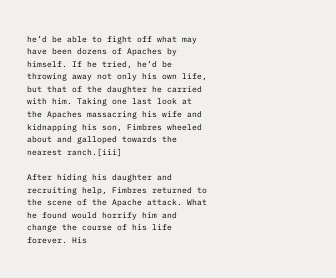he’d be able to fight off what may have been dozens of Apaches by himself. If he tried, he’d be throwing away not only his own life, but that of the daughter he carried with him. Taking one last look at the Apaches massacring his wife and kidnapping his son, Fimbres wheeled about and galloped towards the nearest ranch.[iii]

After hiding his daughter and recruiting help, Fimbres returned to the scene of the Apache attack. What he found would horrify him and change the course of his life forever. His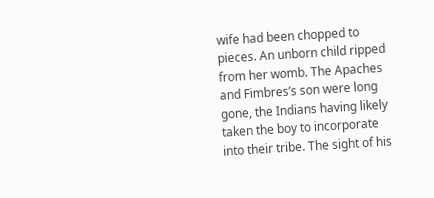wife had been chopped to pieces. An unborn child ripped from her womb. The Apaches and Fimbres’s son were long gone, the Indians having likely taken the boy to incorporate into their tribe. The sight of his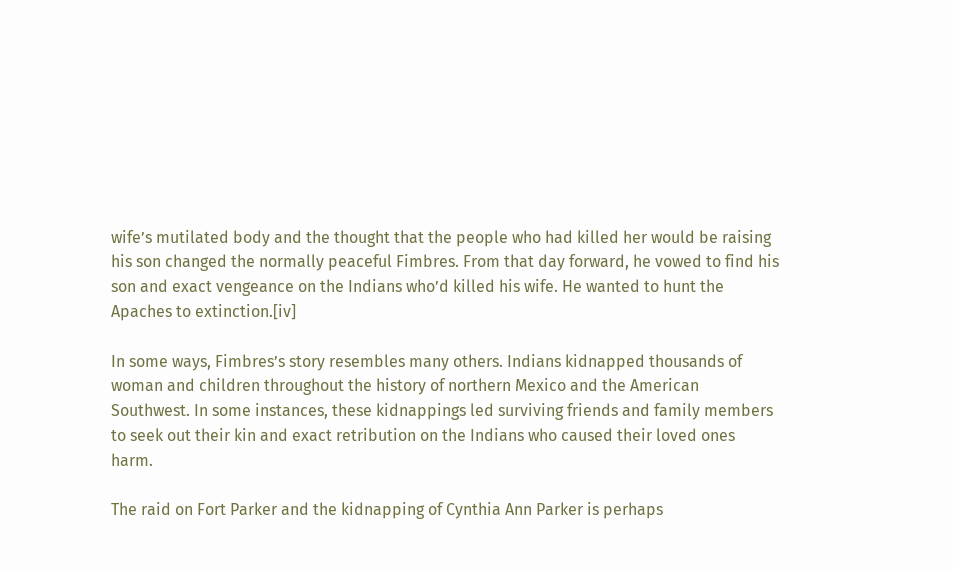wife’s mutilated body and the thought that the people who had killed her would be raising his son changed the normally peaceful Fimbres. From that day forward, he vowed to find his son and exact vengeance on the Indians who’d killed his wife. He wanted to hunt the Apaches to extinction.[iv]

In some ways, Fimbres’s story resembles many others. Indians kidnapped thousands of woman and children throughout the history of northern Mexico and the American Southwest. In some instances, these kidnappings led surviving friends and family members to seek out their kin and exact retribution on the Indians who caused their loved ones harm.

The raid on Fort Parker and the kidnapping of Cynthia Ann Parker is perhaps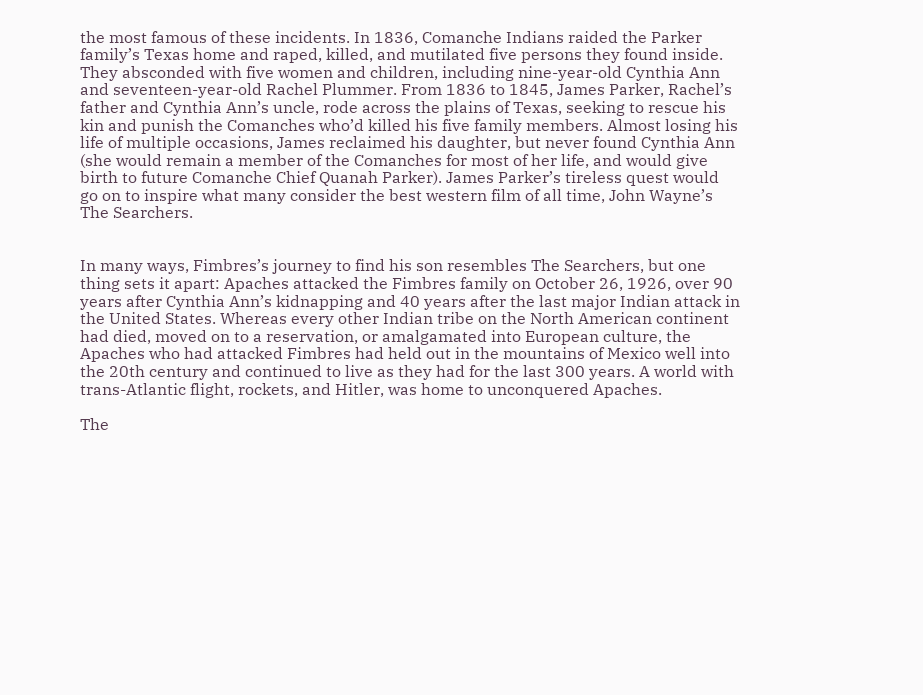the most famous of these incidents. In 1836, Comanche Indians raided the Parker family’s Texas home and raped, killed, and mutilated five persons they found inside. They absconded with five women and children, including nine-year-old Cynthia Ann and seventeen-year-old Rachel Plummer. From 1836 to 1845, James Parker, Rachel’s father and Cynthia Ann’s uncle, rode across the plains of Texas, seeking to rescue his kin and punish the Comanches who’d killed his five family members. Almost losing his life of multiple occasions, James reclaimed his daughter, but never found Cynthia Ann (she would remain a member of the Comanches for most of her life, and would give birth to future Comanche Chief Quanah Parker). James Parker’s tireless quest would go on to inspire what many consider the best western film of all time, John Wayne’s The Searchers.


In many ways, Fimbres’s journey to find his son resembles The Searchers, but one thing sets it apart: Apaches attacked the Fimbres family on October 26, 1926, over 90 years after Cynthia Ann’s kidnapping and 40 years after the last major Indian attack in the United States. Whereas every other Indian tribe on the North American continent had died, moved on to a reservation, or amalgamated into European culture, the Apaches who had attacked Fimbres had held out in the mountains of Mexico well into the 20th century and continued to live as they had for the last 300 years. A world with trans-Atlantic flight, rockets, and Hitler, was home to unconquered Apaches.

The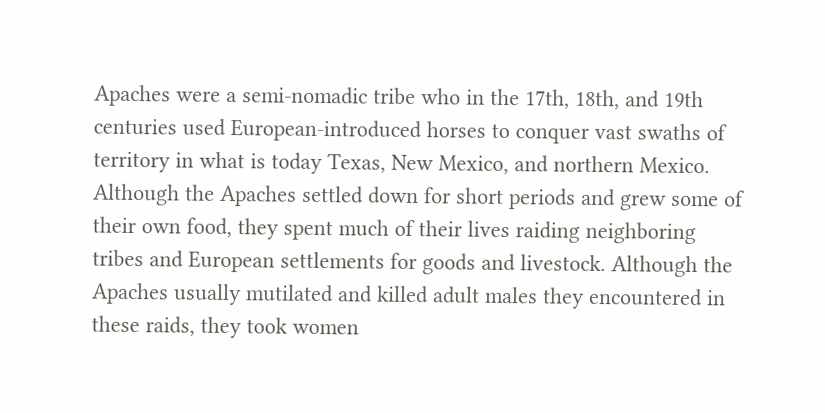Apaches were a semi-nomadic tribe who in the 17th, 18th, and 19th centuries used European-introduced horses to conquer vast swaths of territory in what is today Texas, New Mexico, and northern Mexico. Although the Apaches settled down for short periods and grew some of their own food, they spent much of their lives raiding neighboring tribes and European settlements for goods and livestock. Although the Apaches usually mutilated and killed adult males they encountered in these raids, they took women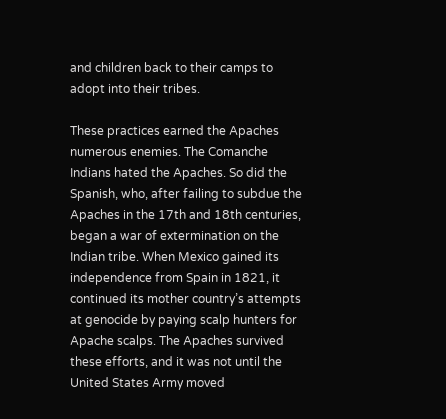and children back to their camps to adopt into their tribes.

These practices earned the Apaches numerous enemies. The Comanche Indians hated the Apaches. So did the Spanish, who, after failing to subdue the Apaches in the 17th and 18th centuries, began a war of extermination on the Indian tribe. When Mexico gained its independence from Spain in 1821, it continued its mother country’s attempts at genocide by paying scalp hunters for Apache scalps. The Apaches survived these efforts, and it was not until the United States Army moved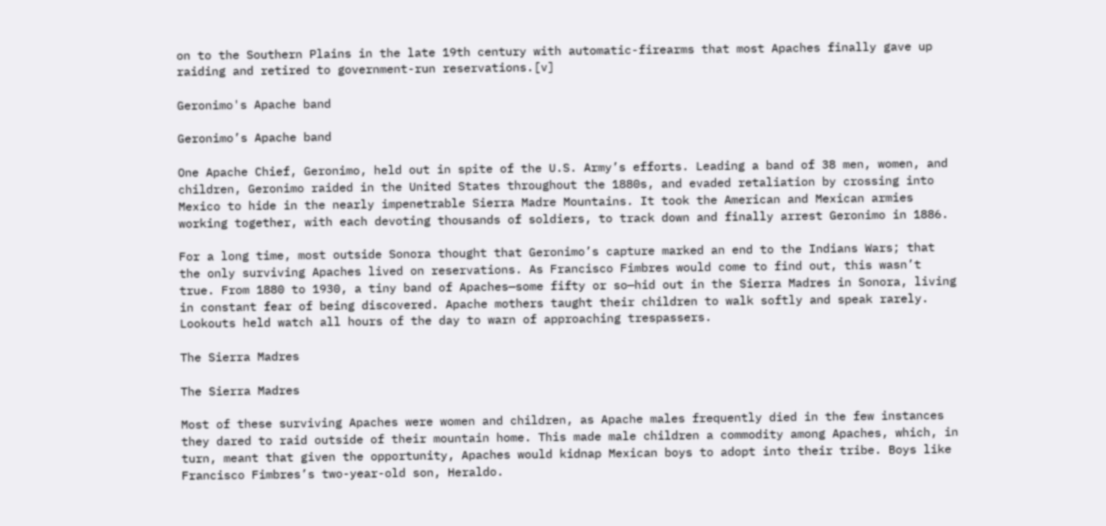on to the Southern Plains in the late 19th century with automatic-firearms that most Apaches finally gave up raiding and retired to government-run reservations.[v]

Geronimo's Apache band

Geronimo’s Apache band

One Apache Chief, Geronimo, held out in spite of the U.S. Army’s efforts. Leading a band of 38 men, women, and children, Geronimo raided in the United States throughout the 1880s, and evaded retaliation by crossing into Mexico to hide in the nearly impenetrable Sierra Madre Mountains. It took the American and Mexican armies working together, with each devoting thousands of soldiers, to track down and finally arrest Geronimo in 1886.

For a long time, most outside Sonora thought that Geronimo’s capture marked an end to the Indians Wars; that the only surviving Apaches lived on reservations. As Francisco Fimbres would come to find out, this wasn’t true. From 1880 to 1930, a tiny band of Apaches—some fifty or so—hid out in the Sierra Madres in Sonora, living in constant fear of being discovered. Apache mothers taught their children to walk softly and speak rarely. Lookouts held watch all hours of the day to warn of approaching trespassers.

The Sierra Madres

The Sierra Madres

Most of these surviving Apaches were women and children, as Apache males frequently died in the few instances they dared to raid outside of their mountain home. This made male children a commodity among Apaches, which, in turn, meant that given the opportunity, Apaches would kidnap Mexican boys to adopt into their tribe. Boys like Francisco Fimbres’s two-year-old son, Heraldo.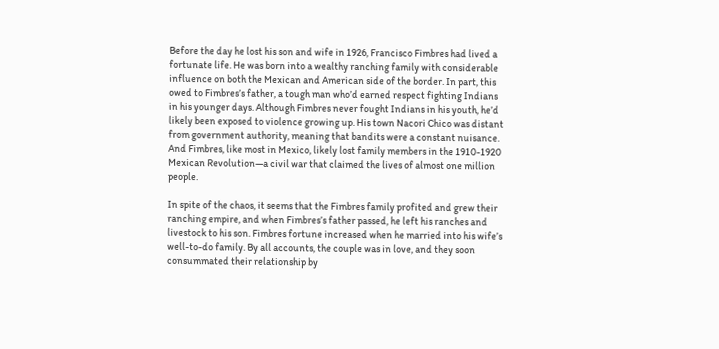Before the day he lost his son and wife in 1926, Francisco Fimbres had lived a fortunate life. He was born into a wealthy ranching family with considerable influence on both the Mexican and American side of the border. In part, this owed to Fimbres’s father, a tough man who’d earned respect fighting Indians in his younger days. Although Fimbres never fought Indians in his youth, he’d likely been exposed to violence growing up. His town Nacori Chico was distant from government authority, meaning that bandits were a constant nuisance. And Fimbres, like most in Mexico, likely lost family members in the 1910-1920 Mexican Revolution—a civil war that claimed the lives of almost one million people.

In spite of the chaos, it seems that the Fimbres family profited and grew their ranching empire, and when Fimbres’s father passed, he left his ranches and livestock to his son. Fimbres fortune increased when he married into his wife’s well-to-do family. By all accounts, the couple was in love, and they soon consummated their relationship by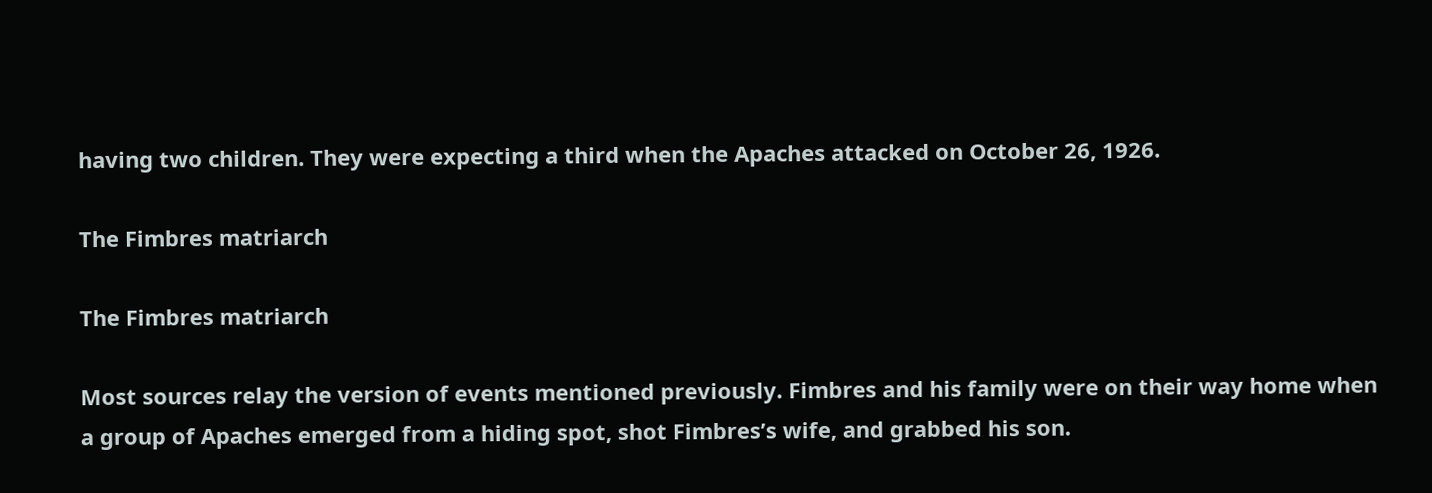having two children. They were expecting a third when the Apaches attacked on October 26, 1926.

The Fimbres matriarch

The Fimbres matriarch

Most sources relay the version of events mentioned previously. Fimbres and his family were on their way home when a group of Apaches emerged from a hiding spot, shot Fimbres’s wife, and grabbed his son.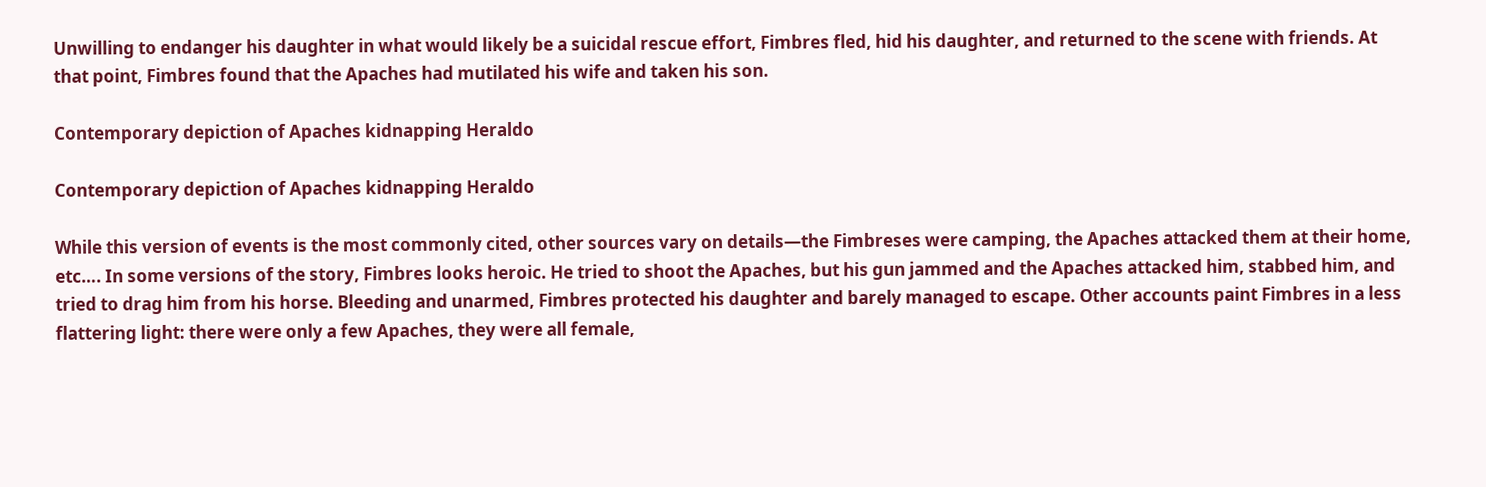Unwilling to endanger his daughter in what would likely be a suicidal rescue effort, Fimbres fled, hid his daughter, and returned to the scene with friends. At that point, Fimbres found that the Apaches had mutilated his wife and taken his son.

Contemporary depiction of Apaches kidnapping Heraldo

Contemporary depiction of Apaches kidnapping Heraldo

While this version of events is the most commonly cited, other sources vary on details—the Fimbreses were camping, the Apaches attacked them at their home, etc…. In some versions of the story, Fimbres looks heroic. He tried to shoot the Apaches, but his gun jammed and the Apaches attacked him, stabbed him, and tried to drag him from his horse. Bleeding and unarmed, Fimbres protected his daughter and barely managed to escape. Other accounts paint Fimbres in a less flattering light: there were only a few Apaches, they were all female,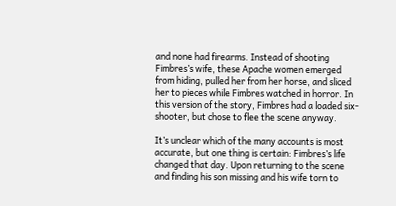and none had firearms. Instead of shooting Fimbres’s wife, these Apache women emerged from hiding, pulled her from her horse, and sliced her to pieces while Fimbres watched in horror. In this version of the story, Fimbres had a loaded six-shooter, but chose to flee the scene anyway.

It’s unclear which of the many accounts is most accurate, but one thing is certain: Fimbres’s life changed that day. Upon returning to the scene and finding his son missing and his wife torn to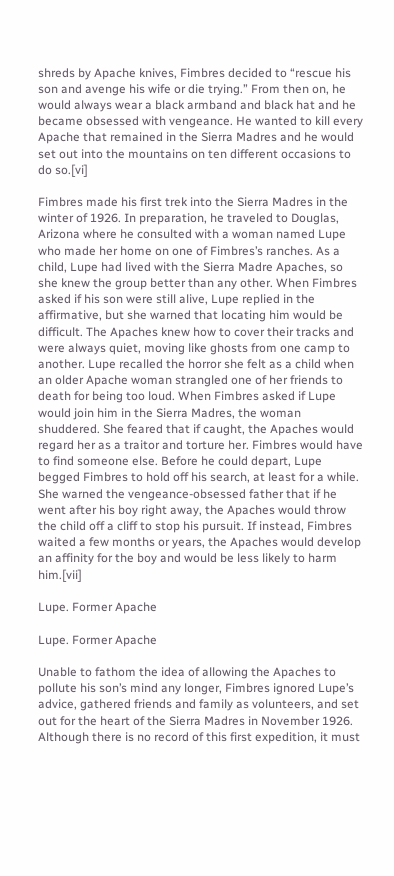shreds by Apache knives, Fimbres decided to “rescue his son and avenge his wife or die trying.” From then on, he would always wear a black armband and black hat and he became obsessed with vengeance. He wanted to kill every Apache that remained in the Sierra Madres and he would set out into the mountains on ten different occasions to do so.[vi]

Fimbres made his first trek into the Sierra Madres in the winter of 1926. In preparation, he traveled to Douglas, Arizona where he consulted with a woman named Lupe who made her home on one of Fimbres’s ranches. As a child, Lupe had lived with the Sierra Madre Apaches, so she knew the group better than any other. When Fimbres asked if his son were still alive, Lupe replied in the affirmative, but she warned that locating him would be difficult. The Apaches knew how to cover their tracks and were always quiet, moving like ghosts from one camp to another. Lupe recalled the horror she felt as a child when an older Apache woman strangled one of her friends to death for being too loud. When Fimbres asked if Lupe would join him in the Sierra Madres, the woman shuddered. She feared that if caught, the Apaches would regard her as a traitor and torture her. Fimbres would have to find someone else. Before he could depart, Lupe begged Fimbres to hold off his search, at least for a while. She warned the vengeance-obsessed father that if he went after his boy right away, the Apaches would throw the child off a cliff to stop his pursuit. If instead, Fimbres waited a few months or years, the Apaches would develop an affinity for the boy and would be less likely to harm him.[vii]

Lupe. Former Apache

Lupe. Former Apache

Unable to fathom the idea of allowing the Apaches to pollute his son’s mind any longer, Fimbres ignored Lupe’s advice, gathered friends and family as volunteers, and set out for the heart of the Sierra Madres in November 1926. Although there is no record of this first expedition, it must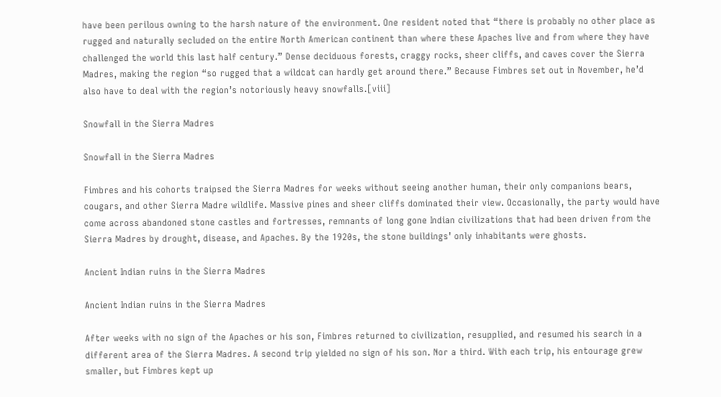have been perilous owning to the harsh nature of the environment. One resident noted that “there is probably no other place as rugged and naturally secluded on the entire North American continent than where these Apaches live and from where they have challenged the world this last half century.” Dense deciduous forests, craggy rocks, sheer cliffs, and caves cover the Sierra Madres, making the region “so rugged that a wildcat can hardly get around there.” Because Fimbres set out in November, he’d also have to deal with the region’s notoriously heavy snowfalls.[viii]

Snowfall in the Sierra Madres

Snowfall in the Sierra Madres

Fimbres and his cohorts traipsed the Sierra Madres for weeks without seeing another human, their only companions bears, cougars, and other Sierra Madre wildlife. Massive pines and sheer cliffs dominated their view. Occasionally, the party would have come across abandoned stone castles and fortresses, remnants of long gone Indian civilizations that had been driven from the Sierra Madres by drought, disease, and Apaches. By the 1920s, the stone buildings’ only inhabitants were ghosts.

Ancient Indian ruins in the Sierra Madres

Ancient Indian ruins in the Sierra Madres

After weeks with no sign of the Apaches or his son, Fimbres returned to civilization, resupplied, and resumed his search in a different area of the Sierra Madres. A second trip yielded no sign of his son. Nor a third. With each trip, his entourage grew smaller, but Fimbres kept up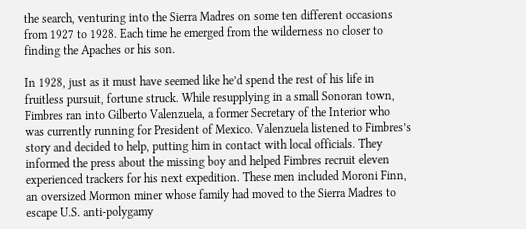the search, venturing into the Sierra Madres on some ten different occasions from 1927 to 1928. Each time he emerged from the wilderness no closer to finding the Apaches or his son.

In 1928, just as it must have seemed like he’d spend the rest of his life in fruitless pursuit, fortune struck. While resupplying in a small Sonoran town, Fimbres ran into Gilberto Valenzuela, a former Secretary of the Interior who was currently running for President of Mexico. Valenzuela listened to Fimbres’s story and decided to help, putting him in contact with local officials. They informed the press about the missing boy and helped Fimbres recruit eleven experienced trackers for his next expedition. These men included Moroni Finn, an oversized Mormon miner whose family had moved to the Sierra Madres to escape U.S. anti-polygamy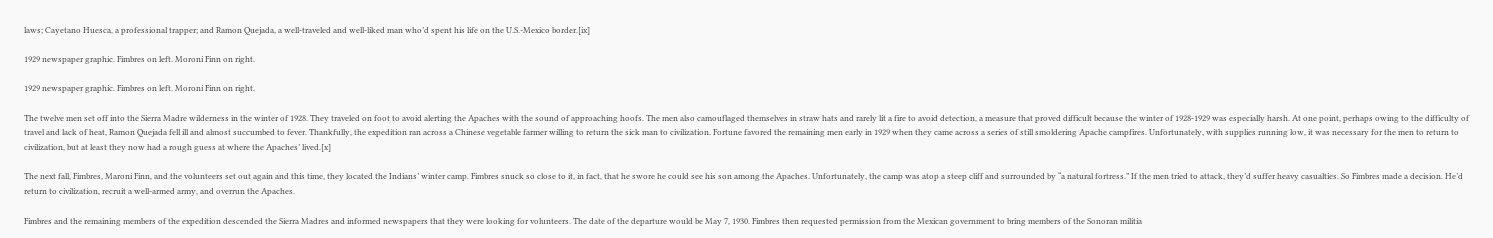laws; Cayetano Huesca, a professional trapper; and Ramon Quejada, a well-traveled and well-liked man who’d spent his life on the U.S.-Mexico border.[ix]

1929 newspaper graphic. Fimbres on left. Moroni Finn on right.

1929 newspaper graphic. Fimbres on left. Moroni Finn on right.

The twelve men set off into the Sierra Madre wilderness in the winter of 1928. They traveled on foot to avoid alerting the Apaches with the sound of approaching hoofs. The men also camouflaged themselves in straw hats and rarely lit a fire to avoid detection, a measure that proved difficult because the winter of 1928-1929 was especially harsh. At one point, perhaps owing to the difficulty of travel and lack of heat, Ramon Quejada fell ill and almost succumbed to fever. Thankfully, the expedition ran across a Chinese vegetable farmer willing to return the sick man to civilization. Fortune favored the remaining men early in 1929 when they came across a series of still smoldering Apache campfires. Unfortunately, with supplies running low, it was necessary for the men to return to civilization, but at least they now had a rough guess at where the Apaches’ lived.[x]

The next fall, Fimbres, Maroni Finn, and the volunteers set out again and this time, they located the Indians’ winter camp. Fimbres snuck so close to it, in fact, that he swore he could see his son among the Apaches. Unfortunately, the camp was atop a steep cliff and surrounded by “a natural fortress.” If the men tried to attack, they’d suffer heavy casualties. So Fimbres made a decision. He’d return to civilization, recruit a well-armed army, and overrun the Apaches.

Fimbres and the remaining members of the expedition descended the Sierra Madres and informed newspapers that they were looking for volunteers. The date of the departure would be May 7, 1930. Fimbres then requested permission from the Mexican government to bring members of the Sonoran militia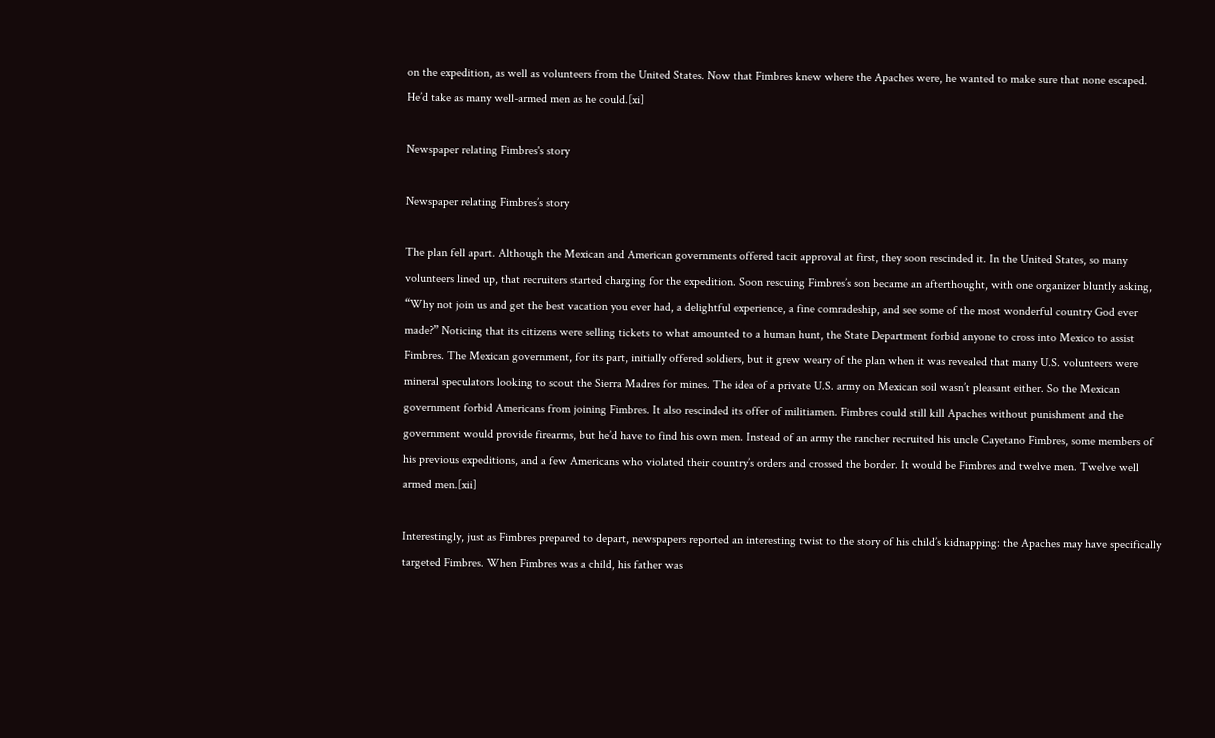on the expedition, as well as volunteers from the United States. Now that Fimbres knew where the Apaches were, he wanted to make sure that none escaped. He’d take as many well-armed men as he could.[xi]

Newspaper relating Fimbres's story

Newspaper relating Fimbres’s story

The plan fell apart. Although the Mexican and American governments offered tacit approval at first, they soon rescinded it. In the United States, so many volunteers lined up, that recruiters started charging for the expedition. Soon rescuing Fimbres’s son became an afterthought, with one organizer bluntly asking, “Why not join us and get the best vacation you ever had, a delightful experience, a fine comradeship, and see some of the most wonderful country God ever made?” Noticing that its citizens were selling tickets to what amounted to a human hunt, the State Department forbid anyone to cross into Mexico to assist Fimbres. The Mexican government, for its part, initially offered soldiers, but it grew weary of the plan when it was revealed that many U.S. volunteers were mineral speculators looking to scout the Sierra Madres for mines. The idea of a private U.S. army on Mexican soil wasn’t pleasant either. So the Mexican government forbid Americans from joining Fimbres. It also rescinded its offer of militiamen. Fimbres could still kill Apaches without punishment and the government would provide firearms, but he’d have to find his own men. Instead of an army the rancher recruited his uncle Cayetano Fimbres, some members of his previous expeditions, and a few Americans who violated their country’s orders and crossed the border. It would be Fimbres and twelve men. Twelve well armed men.[xii]

Interestingly, just as Fimbres prepared to depart, newspapers reported an interesting twist to the story of his child’s kidnapping: the Apaches may have specifically targeted Fimbres. When Fimbres was a child, his father was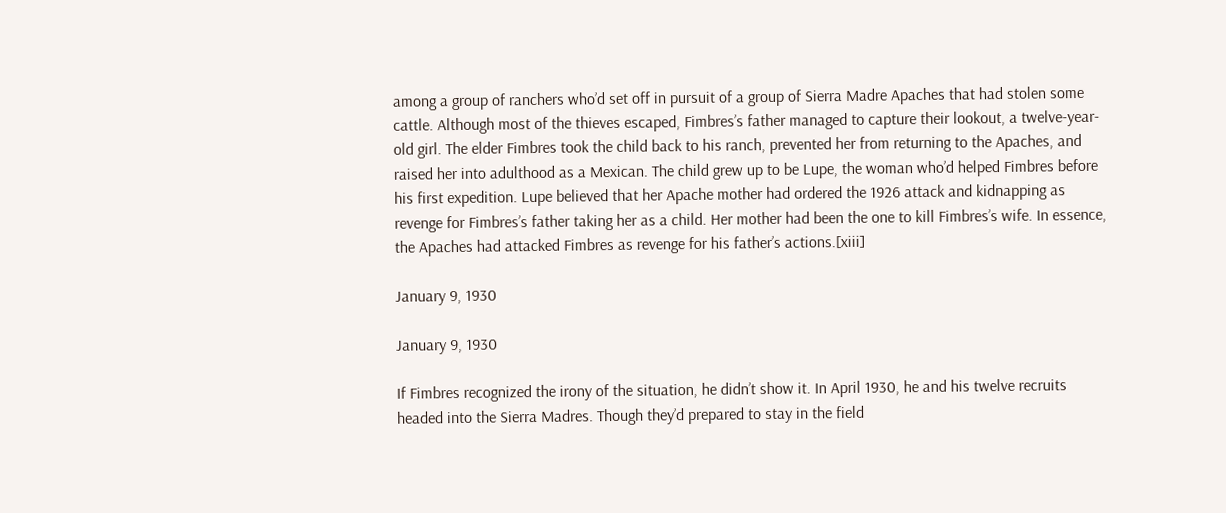among a group of ranchers who’d set off in pursuit of a group of Sierra Madre Apaches that had stolen some cattle. Although most of the thieves escaped, Fimbres’s father managed to capture their lookout, a twelve-year-old girl. The elder Fimbres took the child back to his ranch, prevented her from returning to the Apaches, and raised her into adulthood as a Mexican. The child grew up to be Lupe, the woman who’d helped Fimbres before his first expedition. Lupe believed that her Apache mother had ordered the 1926 attack and kidnapping as revenge for Fimbres’s father taking her as a child. Her mother had been the one to kill Fimbres’s wife. In essence, the Apaches had attacked Fimbres as revenge for his father’s actions.[xiii]

January 9, 1930

January 9, 1930

If Fimbres recognized the irony of the situation, he didn’t show it. In April 1930, he and his twelve recruits headed into the Sierra Madres. Though they’d prepared to stay in the field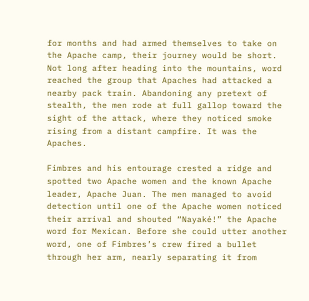for months and had armed themselves to take on the Apache camp, their journey would be short. Not long after heading into the mountains, word reached the group that Apaches had attacked a nearby pack train. Abandoning any pretext of stealth, the men rode at full gallop toward the sight of the attack, where they noticed smoke rising from a distant campfire. It was the Apaches.

Fimbres and his entourage crested a ridge and spotted two Apache women and the known Apache leader, Apache Juan. The men managed to avoid detection until one of the Apache women noticed their arrival and shouted “Nayaké!” the Apache word for Mexican. Before she could utter another word, one of Fimbres’s crew fired a bullet through her arm, nearly separating it from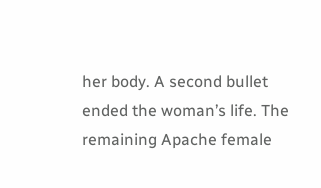her body. A second bullet ended the woman’s life. The remaining Apache female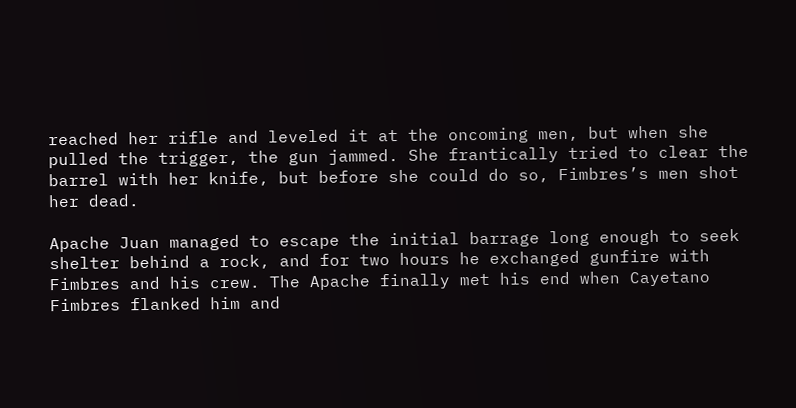reached her rifle and leveled it at the oncoming men, but when she pulled the trigger, the gun jammed. She frantically tried to clear the barrel with her knife, but before she could do so, Fimbres’s men shot her dead.

Apache Juan managed to escape the initial barrage long enough to seek shelter behind a rock, and for two hours he exchanged gunfire with Fimbres and his crew. The Apache finally met his end when Cayetano Fimbres flanked him and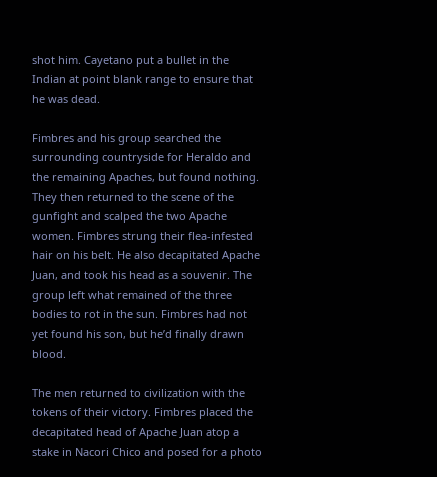shot him. Cayetano put a bullet in the Indian at point blank range to ensure that he was dead.

Fimbres and his group searched the surrounding countryside for Heraldo and the remaining Apaches, but found nothing. They then returned to the scene of the gunfight and scalped the two Apache women. Fimbres strung their flea-infested hair on his belt. He also decapitated Apache Juan, and took his head as a souvenir. The group left what remained of the three bodies to rot in the sun. Fimbres had not yet found his son, but he’d finally drawn blood.

The men returned to civilization with the tokens of their victory. Fimbres placed the decapitated head of Apache Juan atop a stake in Nacori Chico and posed for a photo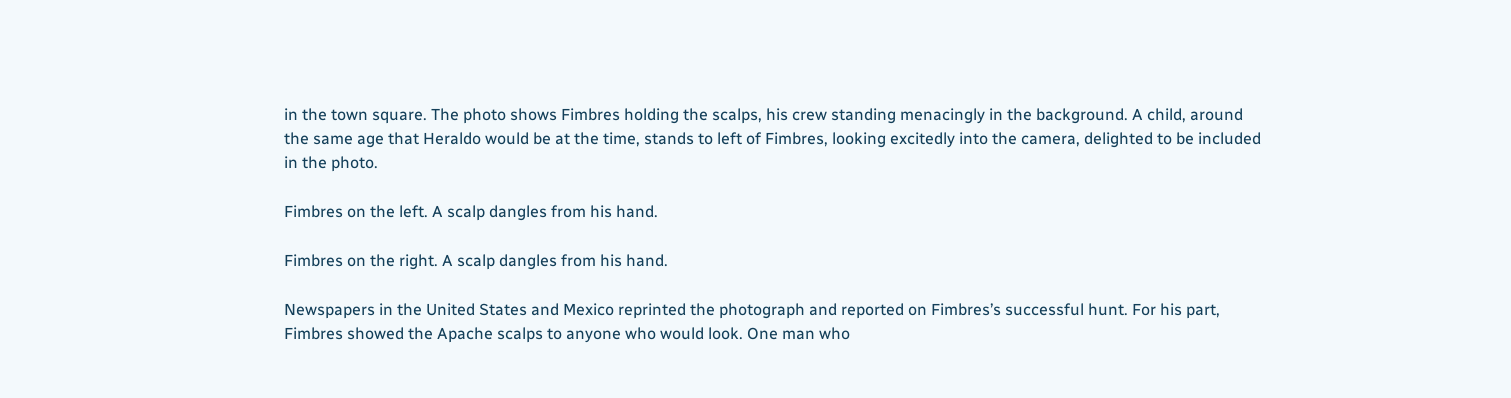in the town square. The photo shows Fimbres holding the scalps, his crew standing menacingly in the background. A child, around the same age that Heraldo would be at the time, stands to left of Fimbres, looking excitedly into the camera, delighted to be included in the photo.

Fimbres on the left. A scalp dangles from his hand.

Fimbres on the right. A scalp dangles from his hand.

Newspapers in the United States and Mexico reprinted the photograph and reported on Fimbres’s successful hunt. For his part, Fimbres showed the Apache scalps to anyone who would look. One man who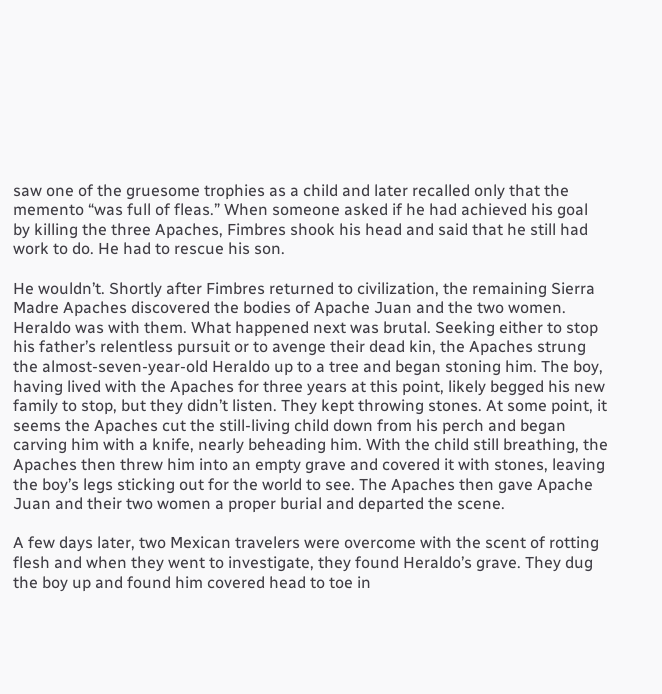saw one of the gruesome trophies as a child and later recalled only that the memento “was full of fleas.” When someone asked if he had achieved his goal by killing the three Apaches, Fimbres shook his head and said that he still had work to do. He had to rescue his son.

He wouldn’t. Shortly after Fimbres returned to civilization, the remaining Sierra Madre Apaches discovered the bodies of Apache Juan and the two women. Heraldo was with them. What happened next was brutal. Seeking either to stop his father’s relentless pursuit or to avenge their dead kin, the Apaches strung the almost-seven-year-old Heraldo up to a tree and began stoning him. The boy, having lived with the Apaches for three years at this point, likely begged his new family to stop, but they didn’t listen. They kept throwing stones. At some point, it seems the Apaches cut the still-living child down from his perch and began carving him with a knife, nearly beheading him. With the child still breathing, the Apaches then threw him into an empty grave and covered it with stones, leaving the boy’s legs sticking out for the world to see. The Apaches then gave Apache Juan and their two women a proper burial and departed the scene.

A few days later, two Mexican travelers were overcome with the scent of rotting flesh and when they went to investigate, they found Heraldo’s grave. They dug the boy up and found him covered head to toe in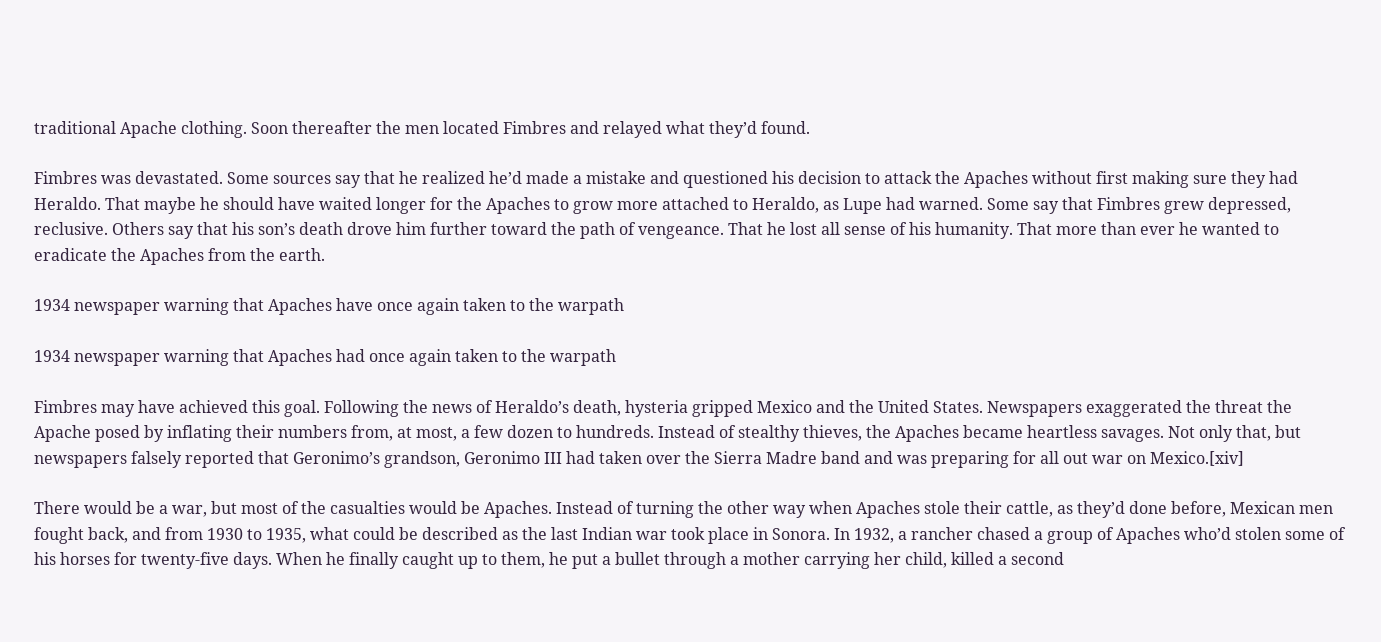traditional Apache clothing. Soon thereafter the men located Fimbres and relayed what they’d found.

Fimbres was devastated. Some sources say that he realized he’d made a mistake and questioned his decision to attack the Apaches without first making sure they had Heraldo. That maybe he should have waited longer for the Apaches to grow more attached to Heraldo, as Lupe had warned. Some say that Fimbres grew depressed, reclusive. Others say that his son’s death drove him further toward the path of vengeance. That he lost all sense of his humanity. That more than ever he wanted to eradicate the Apaches from the earth.

1934 newspaper warning that Apaches have once again taken to the warpath

1934 newspaper warning that Apaches had once again taken to the warpath

Fimbres may have achieved this goal. Following the news of Heraldo’s death, hysteria gripped Mexico and the United States. Newspapers exaggerated the threat the Apache posed by inflating their numbers from, at most, a few dozen to hundreds. Instead of stealthy thieves, the Apaches became heartless savages. Not only that, but newspapers falsely reported that Geronimo’s grandson, Geronimo III had taken over the Sierra Madre band and was preparing for all out war on Mexico.[xiv]

There would be a war, but most of the casualties would be Apaches. Instead of turning the other way when Apaches stole their cattle, as they’d done before, Mexican men fought back, and from 1930 to 1935, what could be described as the last Indian war took place in Sonora. In 1932, a rancher chased a group of Apaches who’d stolen some of his horses for twenty-five days. When he finally caught up to them, he put a bullet through a mother carrying her child, killed a second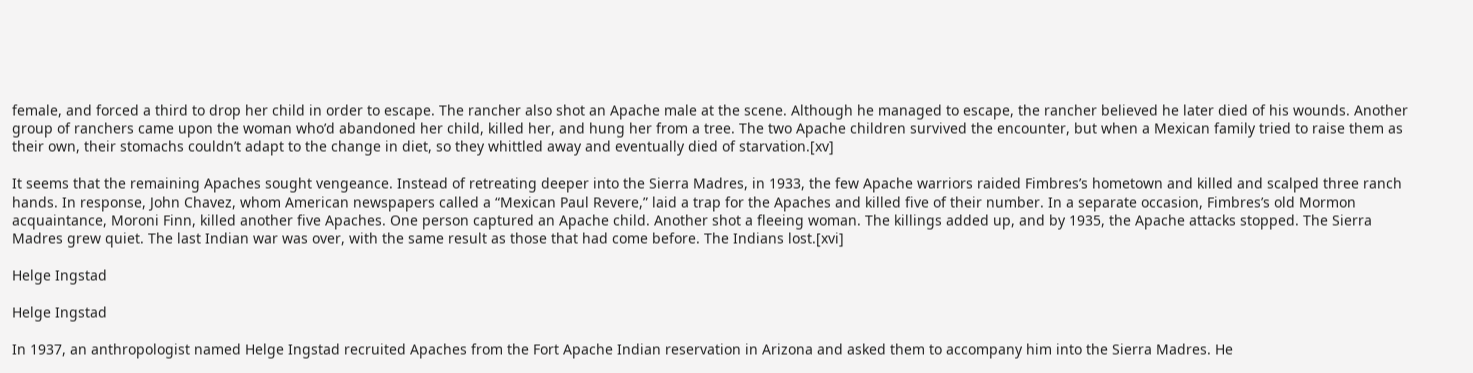female, and forced a third to drop her child in order to escape. The rancher also shot an Apache male at the scene. Although he managed to escape, the rancher believed he later died of his wounds. Another group of ranchers came upon the woman who’d abandoned her child, killed her, and hung her from a tree. The two Apache children survived the encounter, but when a Mexican family tried to raise them as their own, their stomachs couldn’t adapt to the change in diet, so they whittled away and eventually died of starvation.[xv]

It seems that the remaining Apaches sought vengeance. Instead of retreating deeper into the Sierra Madres, in 1933, the few Apache warriors raided Fimbres’s hometown and killed and scalped three ranch hands. In response, John Chavez, whom American newspapers called a “Mexican Paul Revere,” laid a trap for the Apaches and killed five of their number. In a separate occasion, Fimbres’s old Mormon acquaintance, Moroni Finn, killed another five Apaches. One person captured an Apache child. Another shot a fleeing woman. The killings added up, and by 1935, the Apache attacks stopped. The Sierra Madres grew quiet. The last Indian war was over, with the same result as those that had come before. The Indians lost.[xvi]

Helge Ingstad

Helge Ingstad

In 1937, an anthropologist named Helge Ingstad recruited Apaches from the Fort Apache Indian reservation in Arizona and asked them to accompany him into the Sierra Madres. He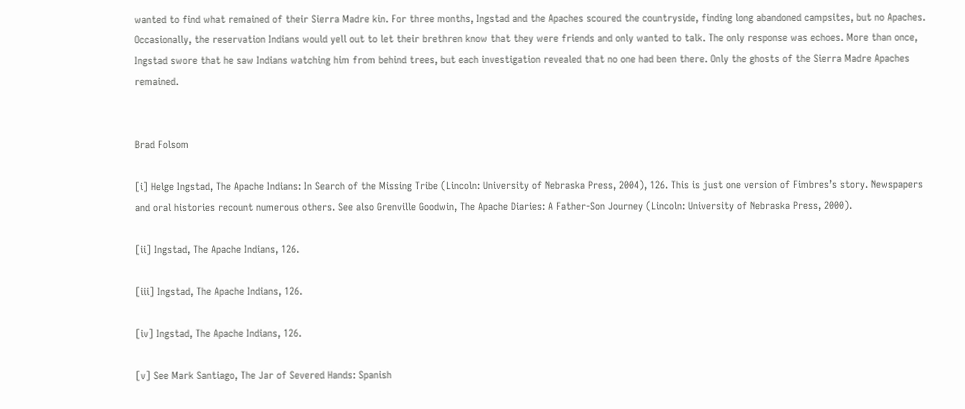wanted to find what remained of their Sierra Madre kin. For three months, Ingstad and the Apaches scoured the countryside, finding long abandoned campsites, but no Apaches. Occasionally, the reservation Indians would yell out to let their brethren know that they were friends and only wanted to talk. The only response was echoes. More than once, Ingstad swore that he saw Indians watching him from behind trees, but each investigation revealed that no one had been there. Only the ghosts of the Sierra Madre Apaches remained.


Brad Folsom

[i] Helge Ingstad, The Apache Indians: In Search of the Missing Tribe (Lincoln: University of Nebraska Press, 2004), 126. This is just one version of Fimbres’s story. Newspapers and oral histories recount numerous others. See also Grenville Goodwin, The Apache Diaries: A Father-Son Journey (Lincoln: University of Nebraska Press, 2000).

[ii] Ingstad, The Apache Indians, 126.

[iii] Ingstad, The Apache Indians, 126.

[iv] Ingstad, The Apache Indians, 126.

[v] See Mark Santiago, The Jar of Severed Hands: Spanish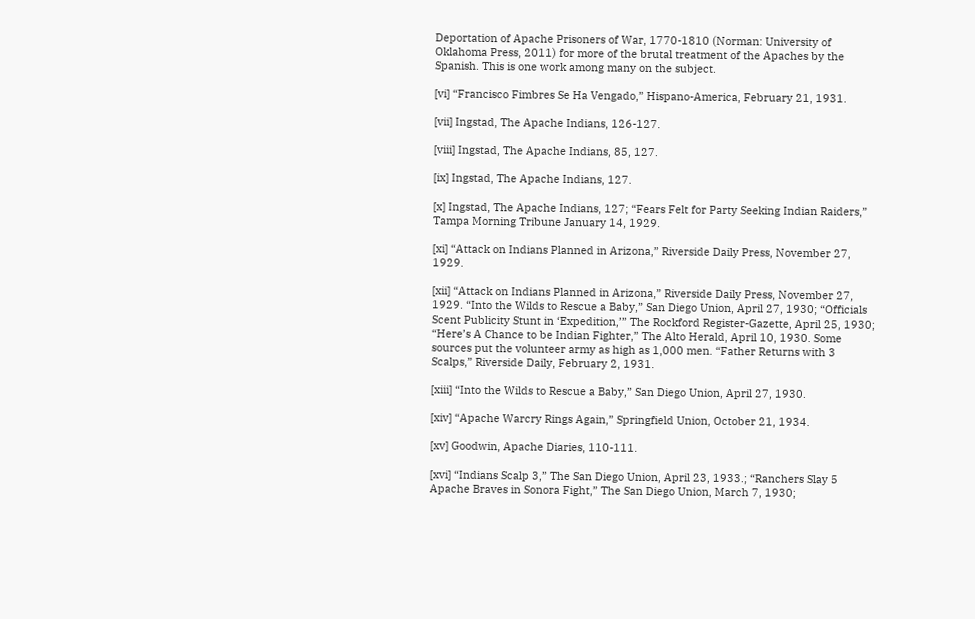Deportation of Apache Prisoners of War, 1770-1810 (Norman: University of Oklahoma Press, 2011) for more of the brutal treatment of the Apaches by the Spanish. This is one work among many on the subject.

[vi] “Francisco Fimbres Se Ha Vengado,” Hispano-America, February 21, 1931.

[vii] Ingstad, The Apache Indians, 126-127.

[viii] Ingstad, The Apache Indians, 85, 127.

[ix] Ingstad, The Apache Indians, 127.

[x] Ingstad, The Apache Indians, 127; “Fears Felt for Party Seeking Indian Raiders,” Tampa Morning Tribune January 14, 1929.

[xi] “Attack on Indians Planned in Arizona,” Riverside Daily Press, November 27, 1929.

[xii] “Attack on Indians Planned in Arizona,” Riverside Daily Press, November 27, 1929. “Into the Wilds to Rescue a Baby,” San Diego Union, April 27, 1930; “Officials Scent Publicity Stunt in ‘Expedition,’” The Rockford Register-Gazette, April 25, 1930; “Here’s A Chance to be Indian Fighter,” The Alto Herald, April 10, 1930. Some sources put the volunteer army as high as 1,000 men. “Father Returns with 3 Scalps,” Riverside Daily, February 2, 1931.

[xiii] “Into the Wilds to Rescue a Baby,” San Diego Union, April 27, 1930.

[xiv] “Apache Warcry Rings Again,” Springfield Union, October 21, 1934.

[xv] Goodwin, Apache Diaries, 110-111.

[xvi] “Indians Scalp 3,” The San Diego Union, April 23, 1933.; “Ranchers Slay 5 Apache Braves in Sonora Fight,” The San Diego Union, March 7, 1930;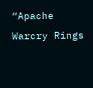“Apache Warcry Rings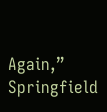Again,” Springfield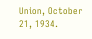Union, October 21, 1934.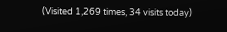(Visited 1,269 times, 34 visits today)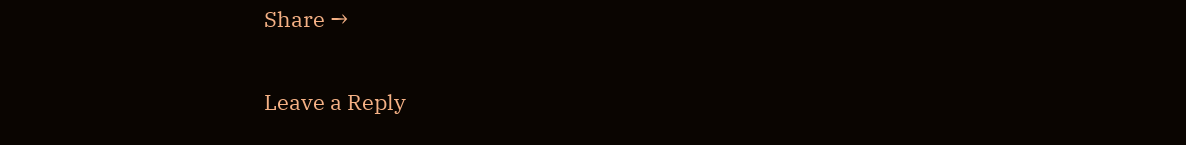Share →

Leave a Reply